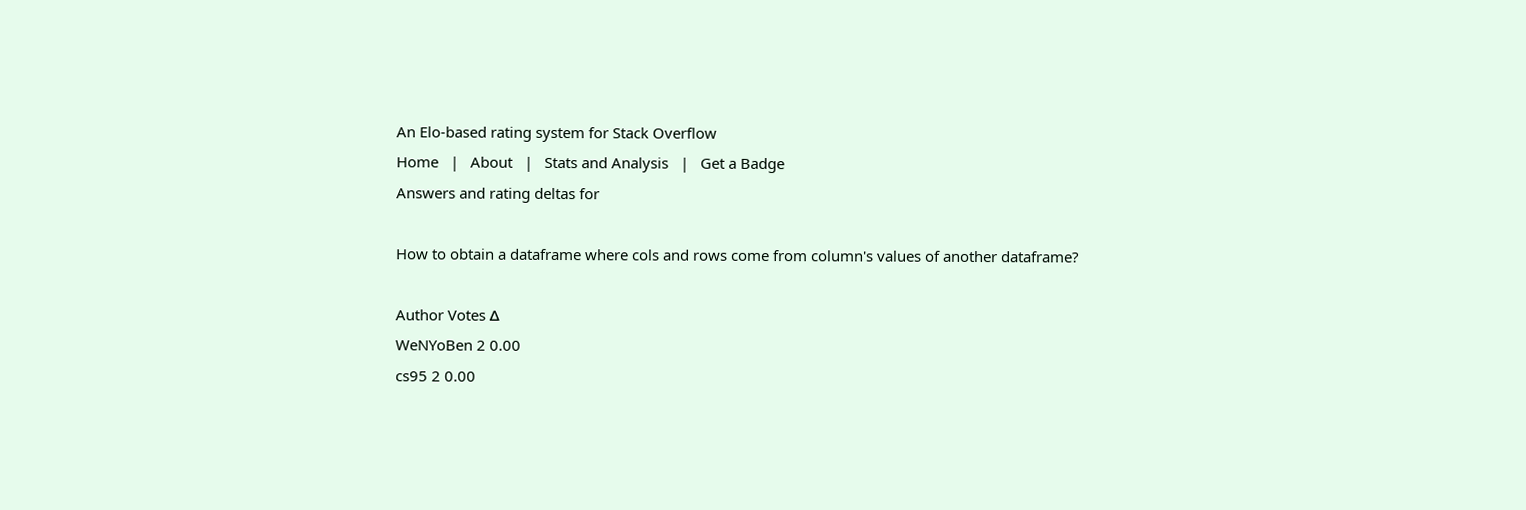An Elo-based rating system for Stack Overflow
Home   |   About   |   Stats and Analysis   |   Get a Badge
Answers and rating deltas for

How to obtain a dataframe where cols and rows come from column's values of another dataframe?

Author Votes Δ
WeNYoBen 2 0.00
cs95 2 0.00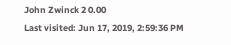John Zwinck 2 0.00
Last visited: Jun 17, 2019, 2:59:36 PM